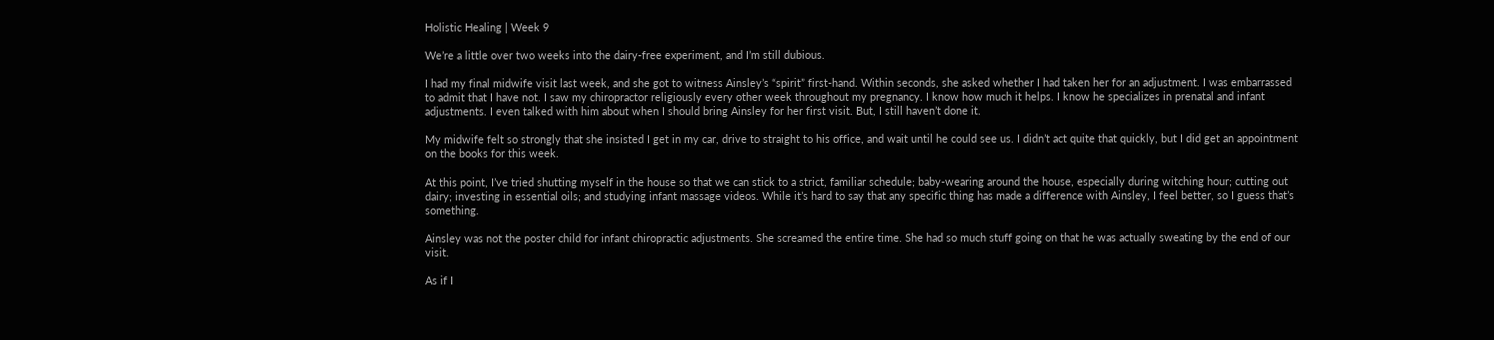Holistic Healing | Week 9

We’re a little over two weeks into the dairy-free experiment, and I’m still dubious.

I had my final midwife visit last week, and she got to witness Ainsley’s “spirit” first-hand. Within seconds, she asked whether I had taken her for an adjustment. I was embarrassed to admit that I have not. I saw my chiropractor religiously every other week throughout my pregnancy. I know how much it helps. I know he specializes in prenatal and infant adjustments. I even talked with him about when I should bring Ainsley for her first visit. But, I still haven’t done it.

My midwife felt so strongly that she insisted I get in my car, drive to straight to his office, and wait until he could see us. I didn’t act quite that quickly, but I did get an appointment on the books for this week.

At this point, I’ve tried shutting myself in the house so that we can stick to a strict, familiar schedule; baby-wearing around the house, especially during witching hour; cutting out dairy; investing in essential oils; and studying infant massage videos. While it’s hard to say that any specific thing has made a difference with Ainsley, I feel better, so I guess that’s something.

Ainsley was not the poster child for infant chiropractic adjustments. She screamed the entire time. She had so much stuff going on that he was actually sweating by the end of our visit.

As if I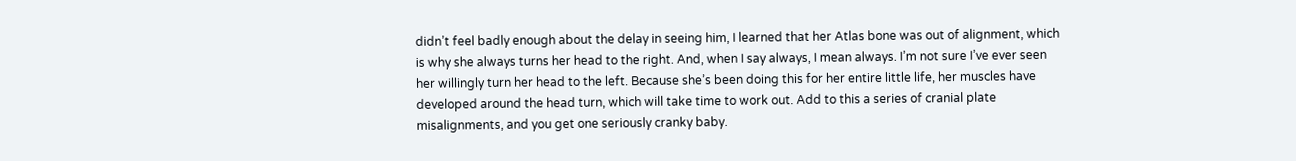didn’t feel badly enough about the delay in seeing him, I learned that her Atlas bone was out of alignment, which is why she always turns her head to the right. And, when I say always, I mean always. I’m not sure I’ve ever seen her willingly turn her head to the left. Because she’s been doing this for her entire little life, her muscles have developed around the head turn, which will take time to work out. Add to this a series of cranial plate misalignments, and you get one seriously cranky baby.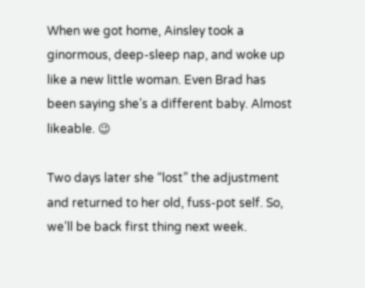When we got home, Ainsley took a ginormous, deep-sleep nap, and woke up like a new little woman. Even Brad has been saying she’s a different baby. Almost likeable. 😉

Two days later she “lost” the adjustment and returned to her old, fuss-pot self. So, we’ll be back first thing next week.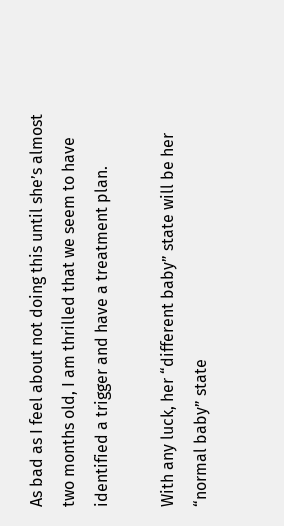As bad as I feel about not doing this until she’s almost two months old, I am thrilled that we seem to have identified a trigger and have a treatment plan.

With any luck, her “different baby” state will be her “normal baby” state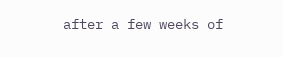after a few weeks of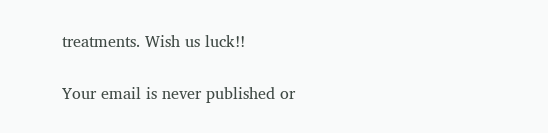treatments. Wish us luck!!

Your email is never published or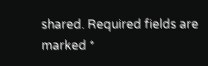shared. Required fields are marked *